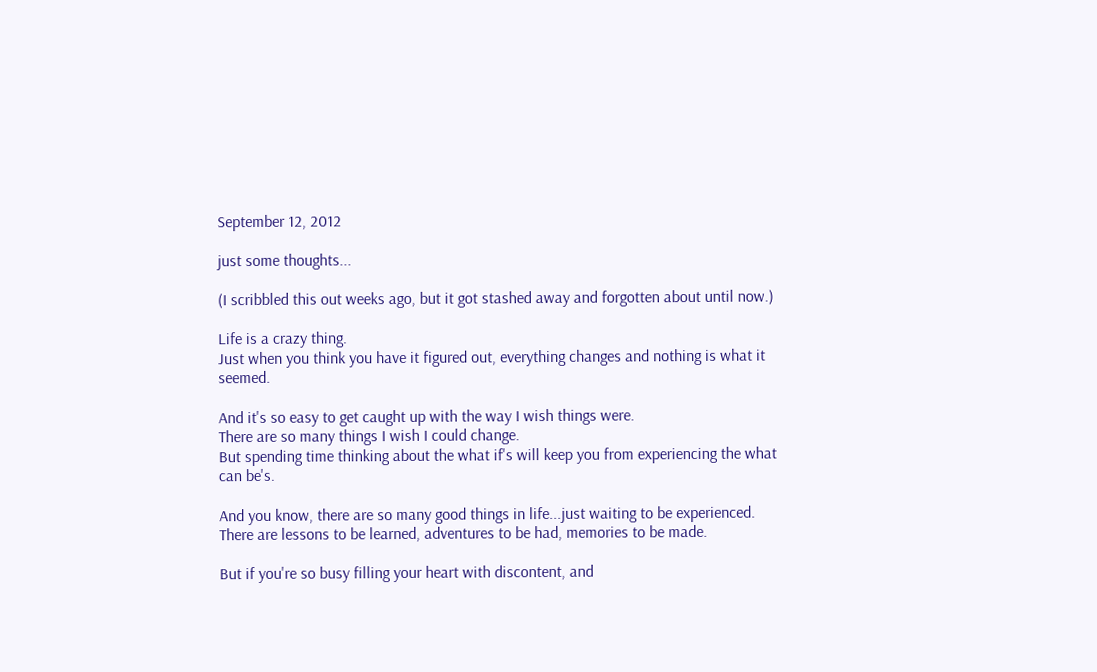September 12, 2012

just some thoughts...

(I scribbled this out weeks ago, but it got stashed away and forgotten about until now.)

Life is a crazy thing.
Just when you think you have it figured out, everything changes and nothing is what it seemed.

And it's so easy to get caught up with the way I wish things were.
There are so many things I wish I could change.
But spending time thinking about the what if's will keep you from experiencing the what can be's.

And you know, there are so many good things in life...just waiting to be experienced.
There are lessons to be learned, adventures to be had, memories to be made.

But if you're so busy filling your heart with discontent, and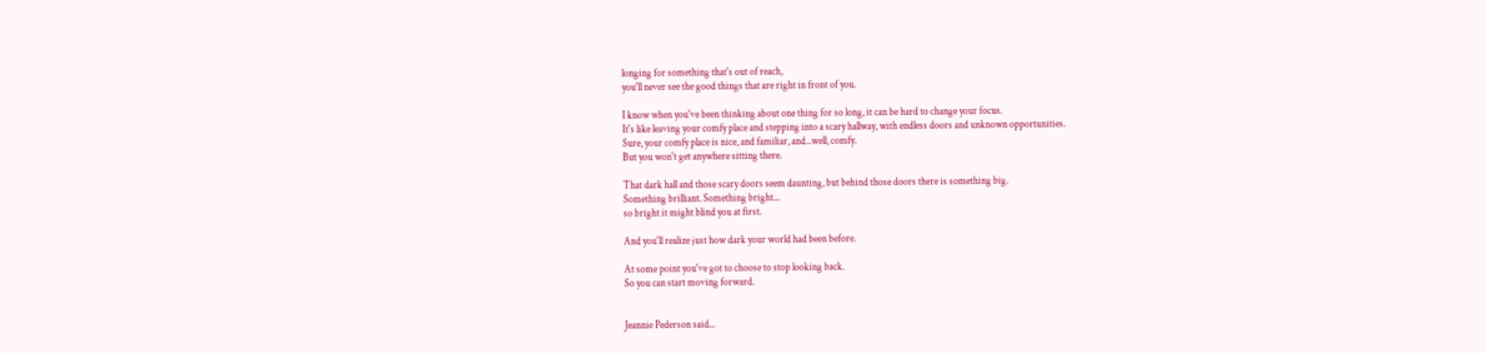longing for something that's out of reach,
you'll never see the good things that are right in front of you.

I know when you've been thinking about one thing for so long, it can be hard to change your focus.
It's like leaving your comfy place and stepping into a scary hallway, with endless doors and unknown opportunities.
Sure, your comfy place is nice, and familiar, and...well, comfy.
But you won't get anywhere sitting there.

That dark hall and those scary doors seem daunting, but behind those doors there is something big.
Something brilliant. Something bright...
so bright it might blind you at first.

And you'll realize just how dark your world had been before.

At some point you've got to choose to stop looking back.
So you can start moving forward.


Jeannie Pederson said...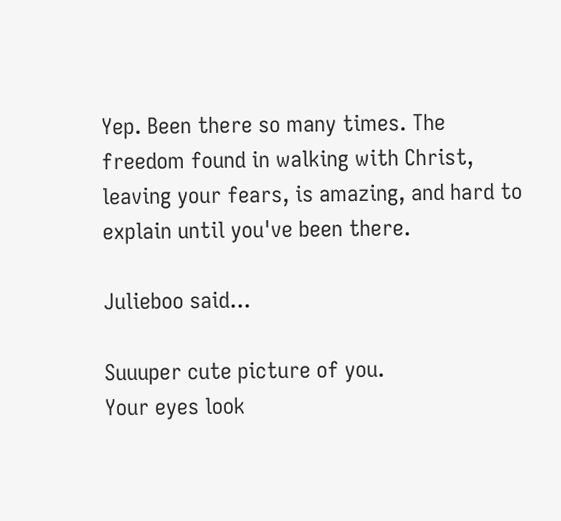Yep. Been there so many times. The freedom found in walking with Christ, leaving your fears, is amazing, and hard to explain until you've been there.

Julieboo said...

Suuuper cute picture of you.
Your eyes look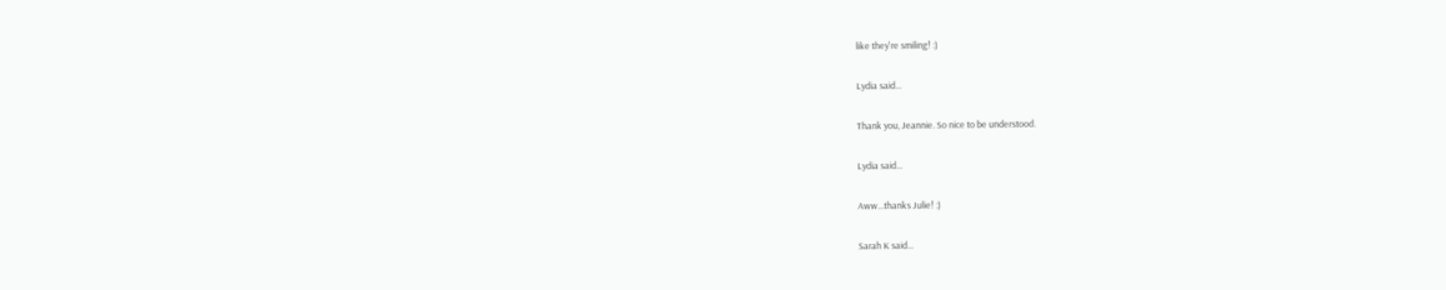like they're smiling! :)

Lydia said...

Thank you, Jeannie. So nice to be understood.

Lydia said...

Aww...thanks Julie! :)

Sarah K said...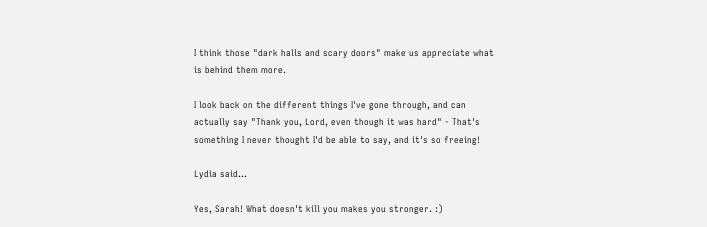I think those "dark halls and scary doors" make us appreciate what is behind them more.

I look back on the different things I've gone through, and can actually say "Thank you, Lord, even though it was hard" - That's something I never thought I'd be able to say, and it's so freeing!

Lydia said...

Yes, Sarah! What doesn't kill you makes you stronger. :)